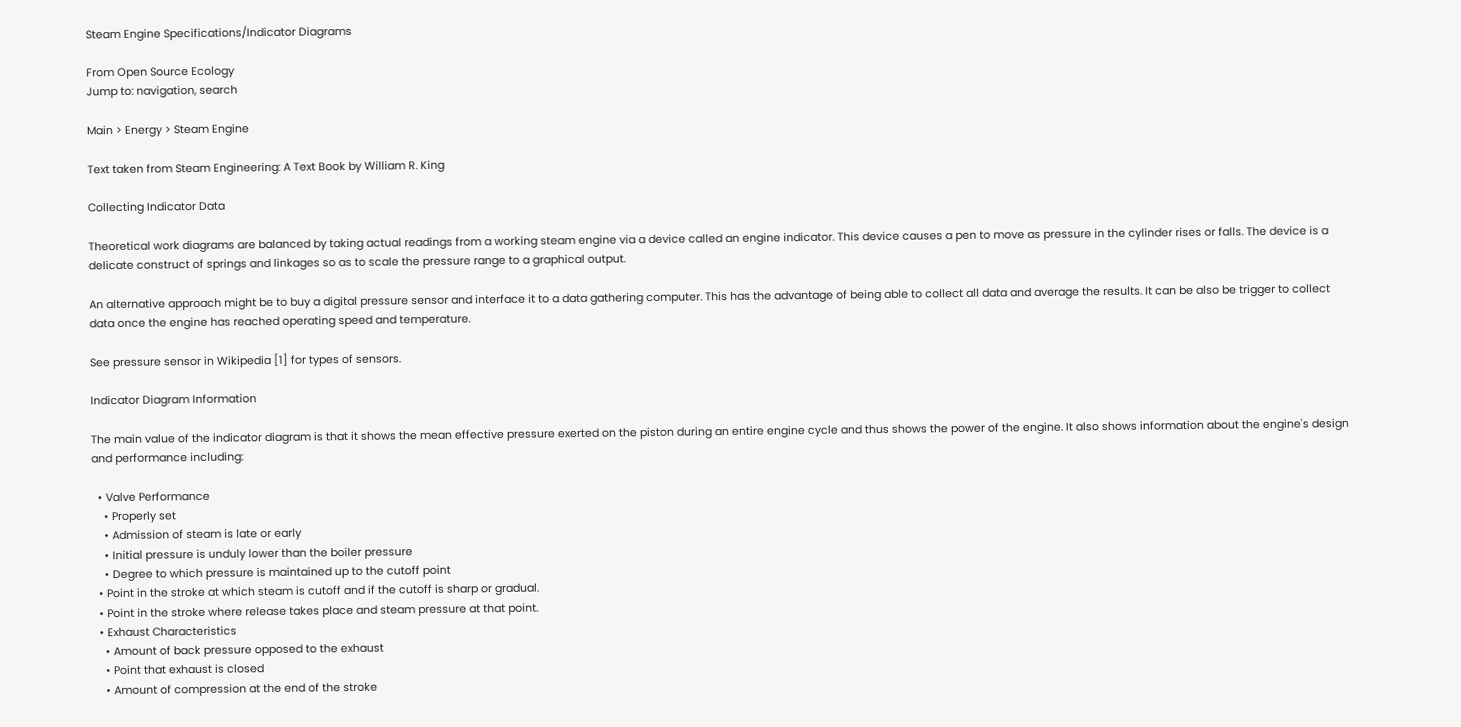Steam Engine Specifications/Indicator Diagrams

From Open Source Ecology
Jump to: navigation, search

Main > Energy > Steam Engine

Text taken from Steam Engineering: A Text Book by William R. King

Collecting Indicator Data

Theoretical work diagrams are balanced by taking actual readings from a working steam engine via a device called an engine indicator. This device causes a pen to move as pressure in the cylinder rises or falls. The device is a delicate construct of springs and linkages so as to scale the pressure range to a graphical output.

An alternative approach might be to buy a digital pressure sensor and interface it to a data gathering computer. This has the advantage of being able to collect all data and average the results. It can be also be trigger to collect data once the engine has reached operating speed and temperature.

See pressure sensor in Wikipedia [1] for types of sensors.

Indicator Diagram Information

The main value of the indicator diagram is that it shows the mean effective pressure exerted on the piston during an entire engine cycle and thus shows the power of the engine. It also shows information about the engine's design and performance including:

  • Valve Performance
    • Properly set
    • Admission of steam is late or early
    • Initial pressure is unduly lower than the boiler pressure
    • Degree to which pressure is maintained up to the cutoff point
  • Point in the stroke at which steam is cutoff and if the cutoff is sharp or gradual.
  • Point in the stroke where release takes place and steam pressure at that point.
  • Exhaust Characteristics
    • Amount of back pressure opposed to the exhaust
    • Point that exhaust is closed
    • Amount of compression at the end of the stroke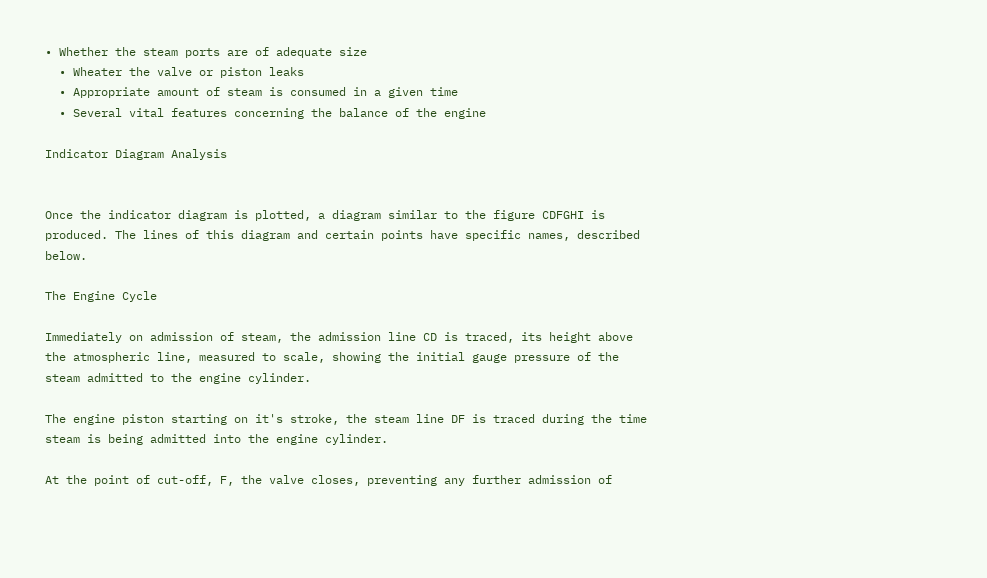• Whether the steam ports are of adequate size
  • Wheater the valve or piston leaks
  • Appropriate amount of steam is consumed in a given time
  • Several vital features concerning the balance of the engine

Indicator Diagram Analysis


Once the indicator diagram is plotted, a diagram similar to the figure CDFGHI is produced. The lines of this diagram and certain points have specific names, described below.

The Engine Cycle

Immediately on admission of steam, the admission line CD is traced, its height above the atmospheric line, measured to scale, showing the initial gauge pressure of the steam admitted to the engine cylinder.

The engine piston starting on it's stroke, the steam line DF is traced during the time steam is being admitted into the engine cylinder.

At the point of cut-off, F, the valve closes, preventing any further admission of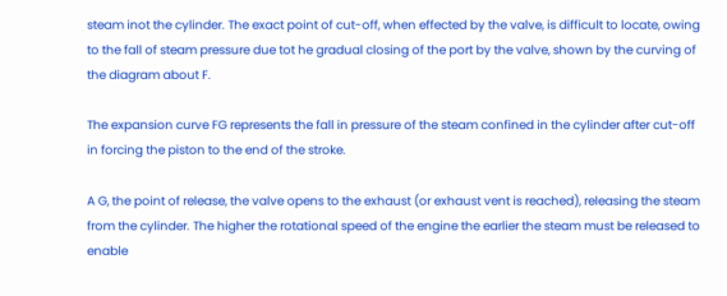steam inot the cylinder. The exact point of cut-off, when effected by the valve, is difficult to locate, owing to the fall of steam pressure due tot he gradual closing of the port by the valve, shown by the curving of the diagram about F.

The expansion curve FG represents the fall in pressure of the steam confined in the cylinder after cut-off in forcing the piston to the end of the stroke.

A G, the point of release, the valve opens to the exhaust (or exhaust vent is reached), releasing the steam from the cylinder. The higher the rotational speed of the engine the earlier the steam must be released to enable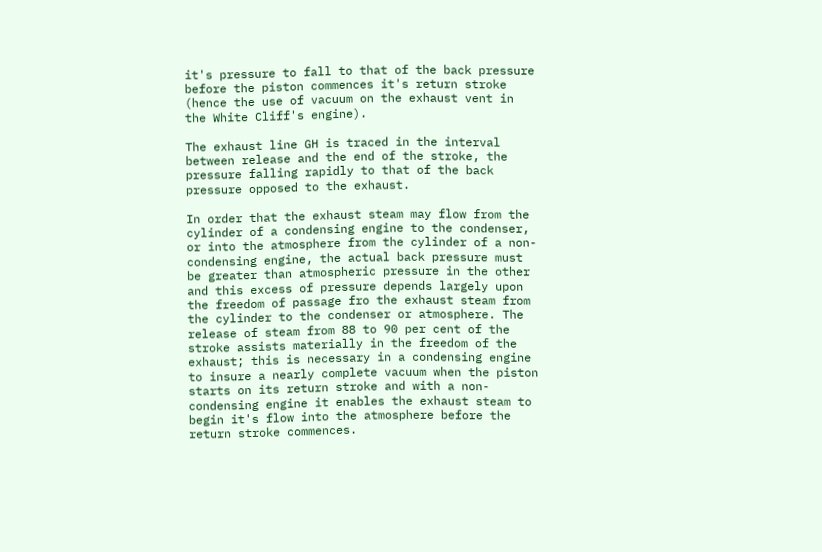it's pressure to fall to that of the back pressure before the piston commences it's return stroke (hence the use of vacuum on the exhaust vent in the White Cliff's engine).

The exhaust line GH is traced in the interval between release and the end of the stroke, the pressure falling rapidly to that of the back pressure opposed to the exhaust.

In order that the exhaust steam may flow from the cylinder of a condensing engine to the condenser, or into the atmosphere from the cylinder of a non-condensing engine, the actual back pressure must be greater than atmospheric pressure in the other and this excess of pressure depends largely upon the freedom of passage fro the exhaust steam from the cylinder to the condenser or atmosphere. The release of steam from 88 to 90 per cent of the stroke assists materially in the freedom of the exhaust; this is necessary in a condensing engine to insure a nearly complete vacuum when the piston starts on its return stroke and with a non-condensing engine it enables the exhaust steam to begin it's flow into the atmosphere before the return stroke commences.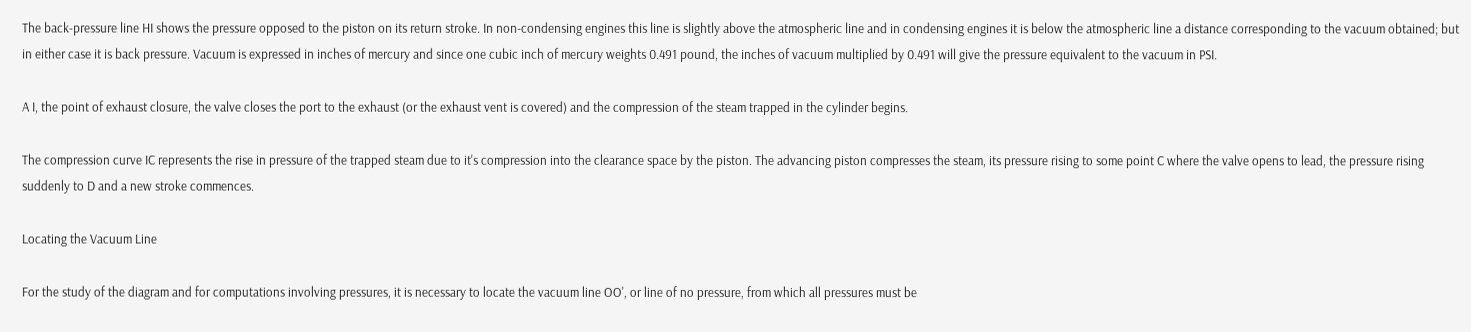The back-pressure line HI shows the pressure opposed to the piston on its return stroke. In non-condensing engines this line is slightly above the atmospheric line and in condensing engines it is below the atmospheric line a distance corresponding to the vacuum obtained; but in either case it is back pressure. Vacuum is expressed in inches of mercury and since one cubic inch of mercury weights 0.491 pound, the inches of vacuum multiplied by 0.491 will give the pressure equivalent to the vacuum in PSI.

A I, the point of exhaust closure, the valve closes the port to the exhaust (or the exhaust vent is covered) and the compression of the steam trapped in the cylinder begins.

The compression curve IC represents the rise in pressure of the trapped steam due to it's compression into the clearance space by the piston. The advancing piston compresses the steam, its pressure rising to some point C where the valve opens to lead, the pressure rising suddenly to D and a new stroke commences.

Locating the Vacuum Line

For the study of the diagram and for computations involving pressures, it is necessary to locate the vacuum line OO', or line of no pressure, from which all pressures must be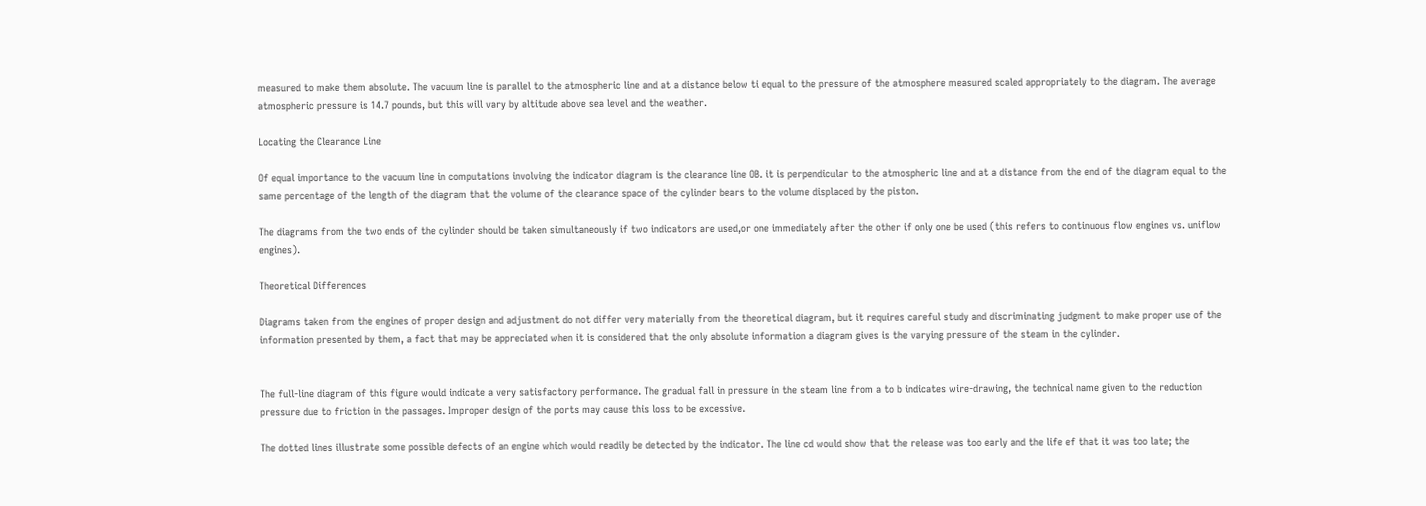measured to make them absolute. The vacuum line is parallel to the atmospheric line and at a distance below ti equal to the pressure of the atmosphere measured scaled appropriately to the diagram. The average atmospheric pressure is 14.7 pounds, but this will vary by altitude above sea level and the weather.

Locating the Clearance Line

Of equal importance to the vacuum line in computations involving the indicator diagram is the clearance line OB. it is perpendicular to the atmospheric line and at a distance from the end of the diagram equal to the same percentage of the length of the diagram that the volume of the clearance space of the cylinder bears to the volume displaced by the piston.

The diagrams from the two ends of the cylinder should be taken simultaneously if two indicators are used,or one immediately after the other if only one be used (this refers to continuous flow engines vs. uniflow engines).

Theoretical Differences

Diagrams taken from the engines of proper design and adjustment do not differ very materially from the theoretical diagram, but it requires careful study and discriminating judgment to make proper use of the information presented by them, a fact that may be appreciated when it is considered that the only absolute information a diagram gives is the varying pressure of the steam in the cylinder.


The full-line diagram of this figure would indicate a very satisfactory performance. The gradual fall in pressure in the steam line from a to b indicates wire-drawing, the technical name given to the reduction pressure due to friction in the passages. Improper design of the ports may cause this loss to be excessive.

The dotted lines illustrate some possible defects of an engine which would readily be detected by the indicator. The line cd would show that the release was too early and the life ef that it was too late; the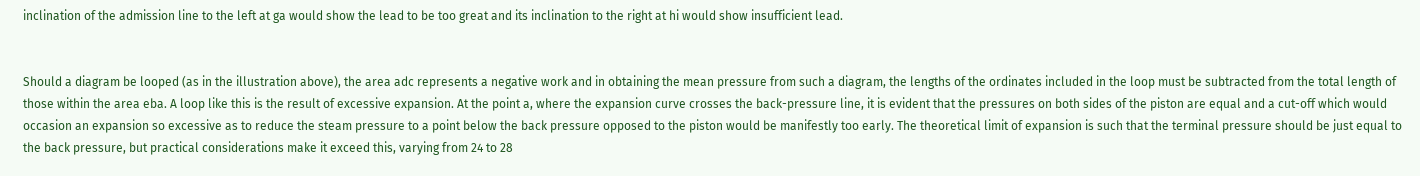inclination of the admission line to the left at ga would show the lead to be too great and its inclination to the right at hi would show insufficient lead.


Should a diagram be looped (as in the illustration above), the area adc represents a negative work and in obtaining the mean pressure from such a diagram, the lengths of the ordinates included in the loop must be subtracted from the total length of those within the area eba. A loop like this is the result of excessive expansion. At the point a, where the expansion curve crosses the back-pressure line, it is evident that the pressures on both sides of the piston are equal and a cut-off which would occasion an expansion so excessive as to reduce the steam pressure to a point below the back pressure opposed to the piston would be manifestly too early. The theoretical limit of expansion is such that the terminal pressure should be just equal to the back pressure, but practical considerations make it exceed this, varying from 24 to 28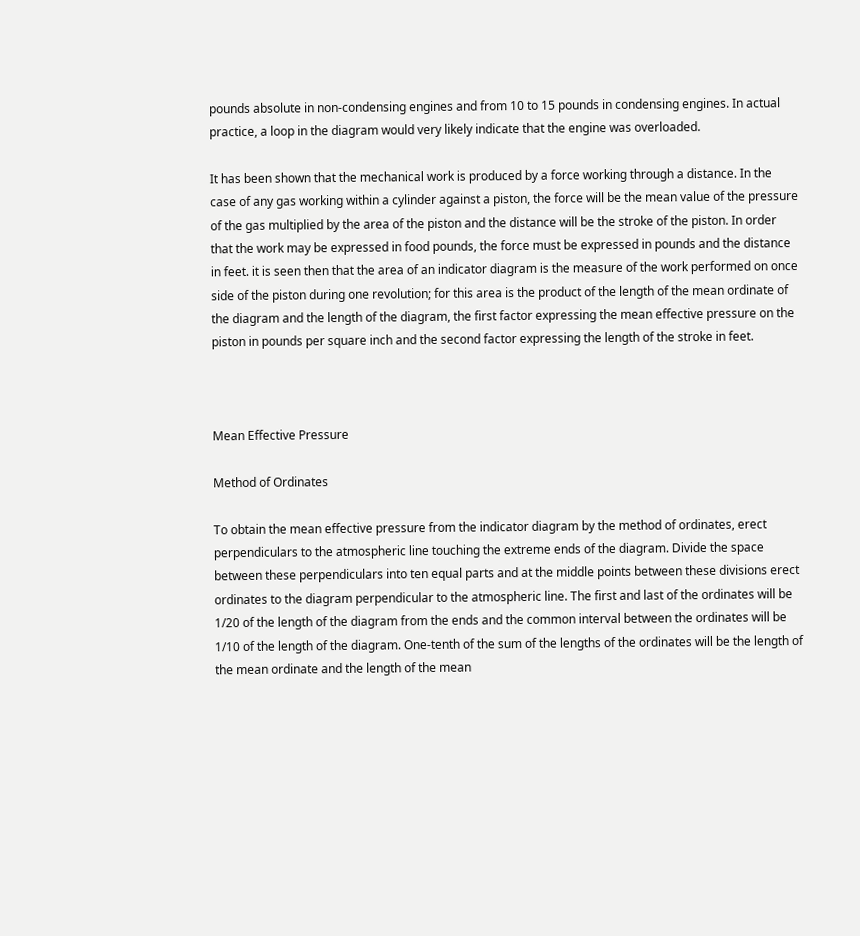pounds absolute in non-condensing engines and from 10 to 15 pounds in condensing engines. In actual practice, a loop in the diagram would very likely indicate that the engine was overloaded.

It has been shown that the mechanical work is produced by a force working through a distance. In the case of any gas working within a cylinder against a piston, the force will be the mean value of the pressure of the gas multiplied by the area of the piston and the distance will be the stroke of the piston. In order that the work may be expressed in food pounds, the force must be expressed in pounds and the distance in feet. it is seen then that the area of an indicator diagram is the measure of the work performed on once side of the piston during one revolution; for this area is the product of the length of the mean ordinate of the diagram and the length of the diagram, the first factor expressing the mean effective pressure on the piston in pounds per square inch and the second factor expressing the length of the stroke in feet.



Mean Effective Pressure

Method of Ordinates

To obtain the mean effective pressure from the indicator diagram by the method of ordinates, erect perpendiculars to the atmospheric line touching the extreme ends of the diagram. Divide the space between these perpendiculars into ten equal parts and at the middle points between these divisions erect ordinates to the diagram perpendicular to the atmospheric line. The first and last of the ordinates will be 1/20 of the length of the diagram from the ends and the common interval between the ordinates will be 1/10 of the length of the diagram. One-tenth of the sum of the lengths of the ordinates will be the length of the mean ordinate and the length of the mean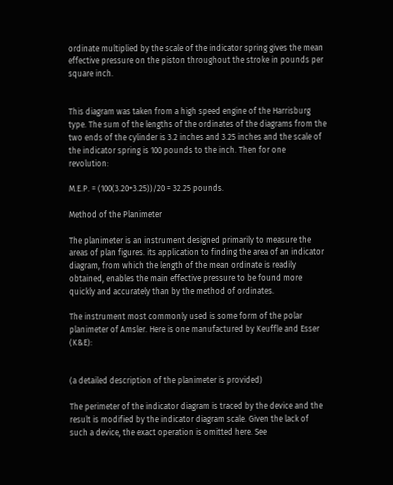ordinate multiplied by the scale of the indicator spring gives the mean effective pressure on the piston throughout the stroke in pounds per square inch.


This diagram was taken from a high speed engine of the Harrisburg type. The sum of the lengths of the ordinates of the diagrams from the two ends of the cylinder is 3.2 inches and 3.25 inches and the scale of the indicator spring is 100 pounds to the inch. Then for one revolution:

M.E.P. = (100(3.20+3.25))/20 = 32.25 pounds.

Method of the Planimeter

The planimeter is an instrument designed primarily to measure the areas of plan figures. its application to finding the area of an indicator diagram, from which the length of the mean ordinate is readily obtained, enables the main effective pressure to be found more quickly and accurately than by the method of ordinates.

The instrument most commonly used is some form of the polar planimeter of Amsler. Here is one manufactured by Keuffle and Esser (K&E):


(a detailed description of the planimeter is provided)

The perimeter of the indicator diagram is traced by the device and the result is modified by the indicator diagram scale. Given the lack of such a device, the exact operation is omitted here. See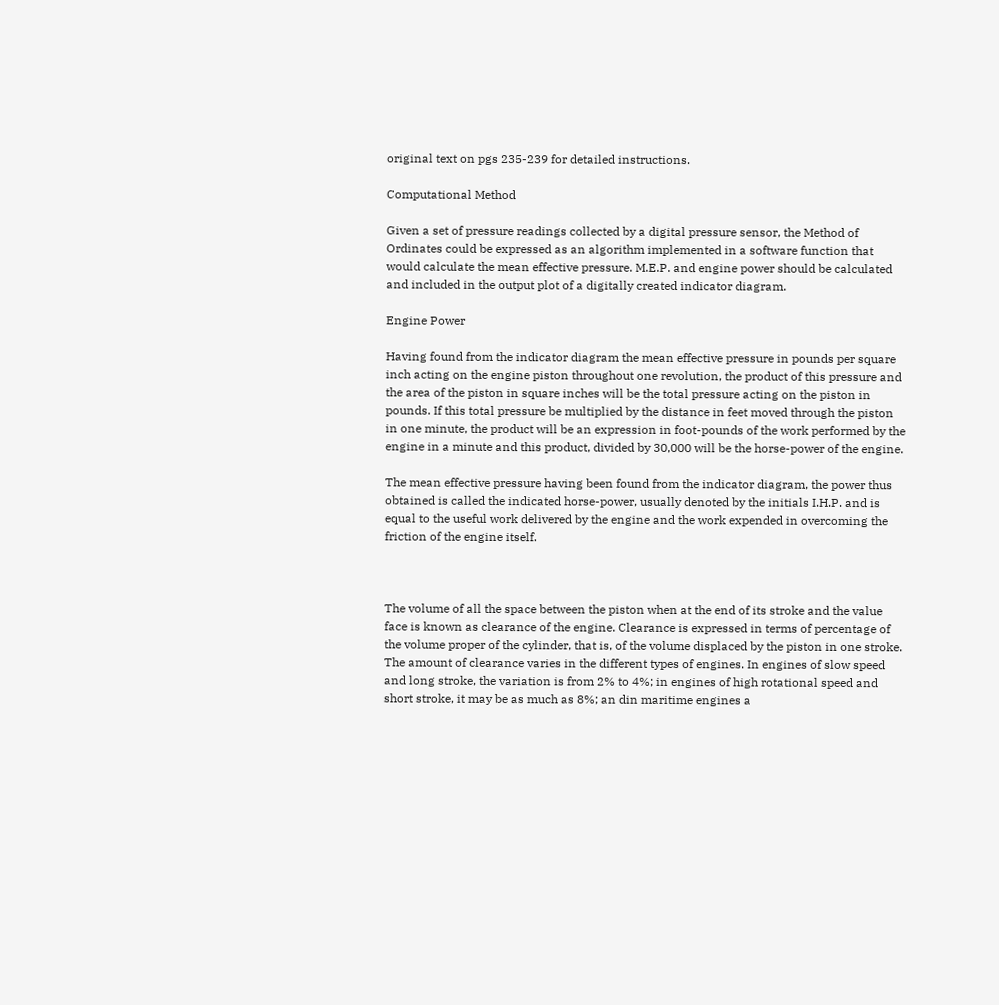original text on pgs 235-239 for detailed instructions.

Computational Method

Given a set of pressure readings collected by a digital pressure sensor, the Method of Ordinates could be expressed as an algorithm implemented in a software function that would calculate the mean effective pressure. M.E.P. and engine power should be calculated and included in the output plot of a digitally created indicator diagram.

Engine Power

Having found from the indicator diagram the mean effective pressure in pounds per square inch acting on the engine piston throughout one revolution, the product of this pressure and the area of the piston in square inches will be the total pressure acting on the piston in pounds. If this total pressure be multiplied by the distance in feet moved through the piston in one minute, the product will be an expression in foot-pounds of the work performed by the engine in a minute and this product, divided by 30,000 will be the horse-power of the engine.

The mean effective pressure having been found from the indicator diagram, the power thus obtained is called the indicated horse-power, usually denoted by the initials I.H.P. and is equal to the useful work delivered by the engine and the work expended in overcoming the friction of the engine itself.



The volume of all the space between the piston when at the end of its stroke and the value face is known as clearance of the engine. Clearance is expressed in terms of percentage of the volume proper of the cylinder, that is, of the volume displaced by the piston in one stroke. The amount of clearance varies in the different types of engines. In engines of slow speed and long stroke, the variation is from 2% to 4%; in engines of high rotational speed and short stroke, it may be as much as 8%; an din maritime engines a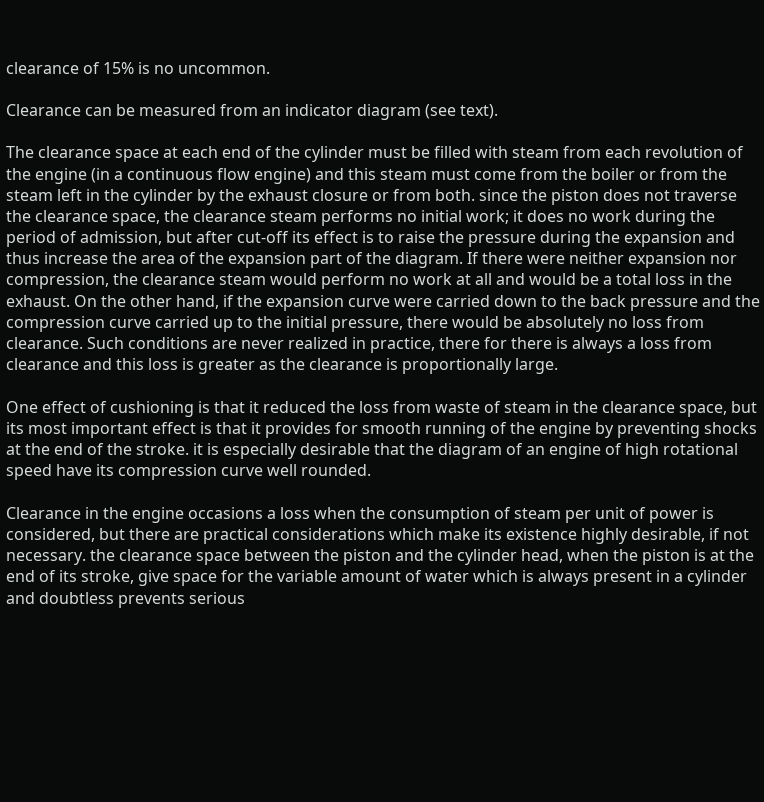clearance of 15% is no uncommon.

Clearance can be measured from an indicator diagram (see text).

The clearance space at each end of the cylinder must be filled with steam from each revolution of the engine (in a continuous flow engine) and this steam must come from the boiler or from the steam left in the cylinder by the exhaust closure or from both. since the piston does not traverse the clearance space, the clearance steam performs no initial work; it does no work during the period of admission, but after cut-off its effect is to raise the pressure during the expansion and thus increase the area of the expansion part of the diagram. If there were neither expansion nor compression, the clearance steam would perform no work at all and would be a total loss in the exhaust. On the other hand, if the expansion curve were carried down to the back pressure and the compression curve carried up to the initial pressure, there would be absolutely no loss from clearance. Such conditions are never realized in practice, there for there is always a loss from clearance and this loss is greater as the clearance is proportionally large.

One effect of cushioning is that it reduced the loss from waste of steam in the clearance space, but its most important effect is that it provides for smooth running of the engine by preventing shocks at the end of the stroke. it is especially desirable that the diagram of an engine of high rotational speed have its compression curve well rounded.

Clearance in the engine occasions a loss when the consumption of steam per unit of power is considered, but there are practical considerations which make its existence highly desirable, if not necessary. the clearance space between the piston and the cylinder head, when the piston is at the end of its stroke, give space for the variable amount of water which is always present in a cylinder and doubtless prevents serious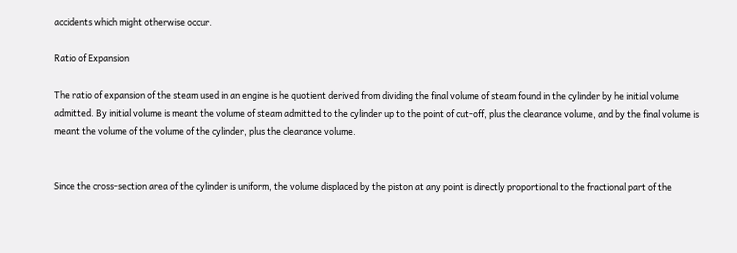accidents which might otherwise occur.

Ratio of Expansion

The ratio of expansion of the steam used in an engine is he quotient derived from dividing the final volume of steam found in the cylinder by he initial volume admitted. By initial volume is meant the volume of steam admitted to the cylinder up to the point of cut-off, plus the clearance volume, and by the final volume is meant the volume of the volume of the cylinder, plus the clearance volume.


Since the cross-section area of the cylinder is uniform, the volume displaced by the piston at any point is directly proportional to the fractional part of the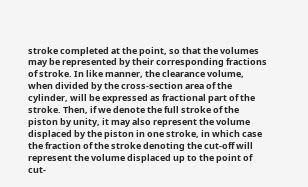stroke completed at the point, so that the volumes may be represented by their corresponding fractions of stroke. In like manner, the clearance volume, when divided by the cross-section area of the cylinder, will be expressed as fractional part of the stroke. Then, if we denote the full stroke of the piston by unity, it may also represent the volume displaced by the piston in one stroke, in which case the fraction of the stroke denoting the cut-off will represent the volume displaced up to the point of cut-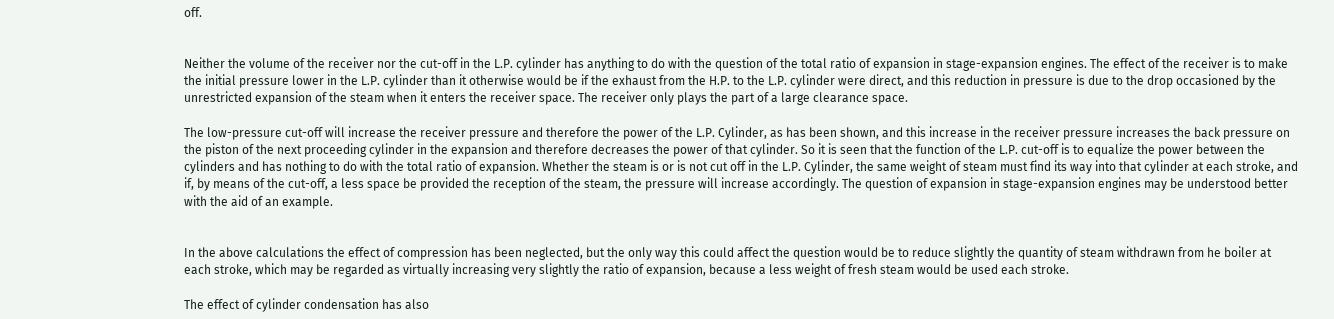off.


Neither the volume of the receiver nor the cut-off in the L.P. cylinder has anything to do with the question of the total ratio of expansion in stage-expansion engines. The effect of the receiver is to make the initial pressure lower in the L.P. cylinder than it otherwise would be if the exhaust from the H.P. to the L.P. cylinder were direct, and this reduction in pressure is due to the drop occasioned by the unrestricted expansion of the steam when it enters the receiver space. The receiver only plays the part of a large clearance space.

The low-pressure cut-off will increase the receiver pressure and therefore the power of the L.P. Cylinder, as has been shown, and this increase in the receiver pressure increases the back pressure on the piston of the next proceeding cylinder in the expansion and therefore decreases the power of that cylinder. So it is seen that the function of the L.P. cut-off is to equalize the power between the cylinders and has nothing to do with the total ratio of expansion. Whether the steam is or is not cut off in the L.P. Cylinder, the same weight of steam must find its way into that cylinder at each stroke, and if, by means of the cut-off, a less space be provided the reception of the steam, the pressure will increase accordingly. The question of expansion in stage-expansion engines may be understood better with the aid of an example.


In the above calculations the effect of compression has been neglected, but the only way this could affect the question would be to reduce slightly the quantity of steam withdrawn from he boiler at each stroke, which may be regarded as virtually increasing very slightly the ratio of expansion, because a less weight of fresh steam would be used each stroke.

The effect of cylinder condensation has also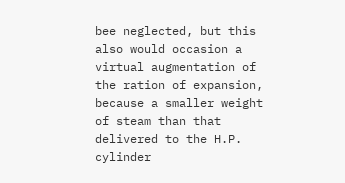bee neglected, but this also would occasion a virtual augmentation of the ration of expansion, because a smaller weight of steam than that delivered to the H.P. cylinder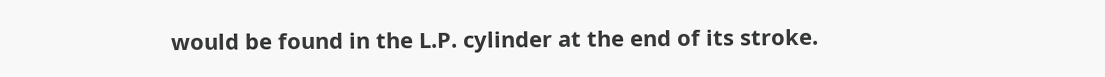would be found in the L.P. cylinder at the end of its stroke.